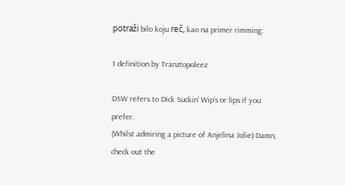potraži bilo koju reč, kao na primer rimming:

1 definition by Tranztopoleez

DSW refers to Dick Suckin' Wip's or lips if you prefer.
(Whilst admiring a picture of Anjelina Jolie) Damn, check out the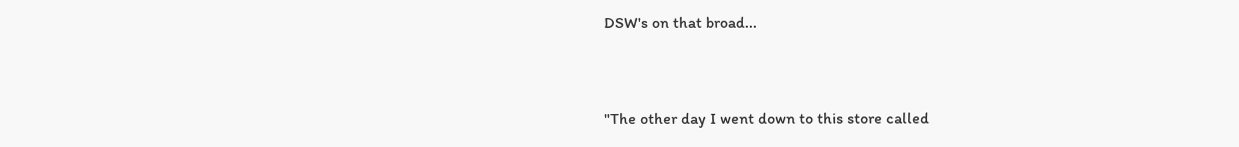DSW's on that broad...


"The other day I went down to this store called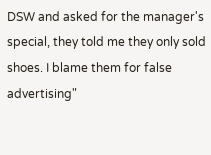DSW and asked for the manager's special, they told me they only sold shoes. I blame them for false advertising"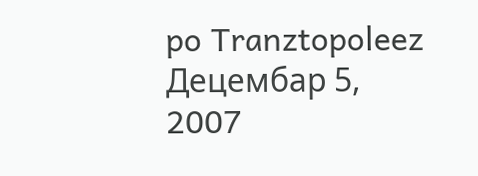po Tranztopoleez Децембар 5, 2007